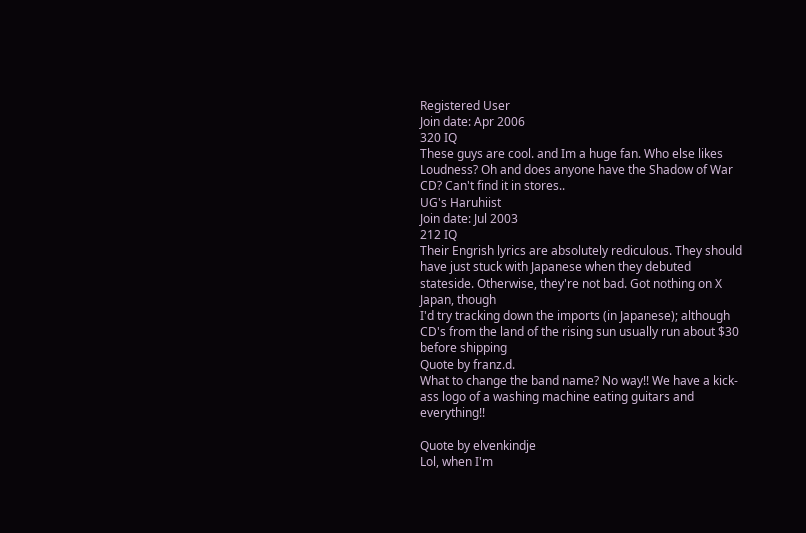Registered User
Join date: Apr 2006
320 IQ
These guys are cool. and Im a huge fan. Who else likes Loudness? Oh and does anyone have the Shadow of War CD? Can't find it in stores..
UG's Haruhiist
Join date: Jul 2003
212 IQ
Their Engrish lyrics are absolutely rediculous. They should have just stuck with Japanese when they debuted stateside. Otherwise, they're not bad. Got nothing on X Japan, though
I'd try tracking down the imports (in Japanese); although CD's from the land of the rising sun usually run about $30 before shipping
Quote by franz.d.
What to change the band name? No way!! We have a kick-ass logo of a washing machine eating guitars and everything!!

Quote by elvenkindje
Lol, when I'm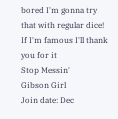bored I'm gonna try that with regular dice! If I'm famous I'll thank you for it
Stop Messin'
Gibson Girl
Join date: Dec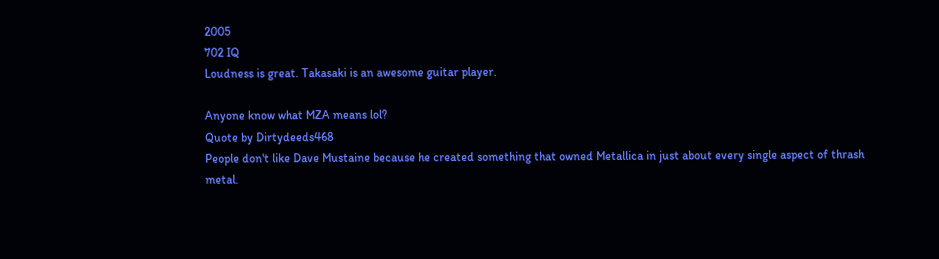2005
702 IQ
Loudness is great. Takasaki is an awesome guitar player.

Anyone know what MZA means lol?
Quote by Dirtydeeds468
People don't like Dave Mustaine because he created something that owned Metallica in just about every single aspect of thrash metal.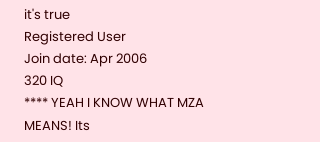it's true
Registered User
Join date: Apr 2006
320 IQ
**** YEAH I KNOW WHAT MZA MEANS! Its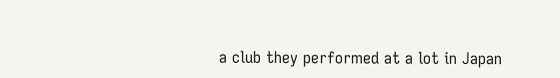a club they performed at a lot in Japan